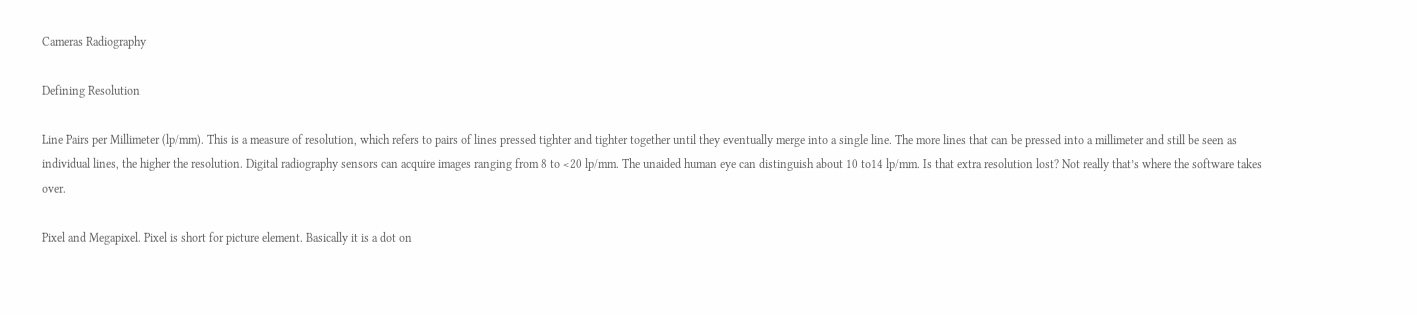Cameras Radiography

Defining Resolution

Line Pairs per Millimeter (lp/mm). This is a measure of resolution, which refers to pairs of lines pressed tighter and tighter together until they eventually merge into a single line. The more lines that can be pressed into a millimeter and still be seen as individual lines, the higher the resolution. Digital radiography sensors can acquire images ranging from 8 to <20 lp/mm. The unaided human eye can distinguish about 10 to14 lp/mm. Is that extra resolution lost? Not really that’s where the software takes over.

Pixel and Megapixel. Pixel is short for picture element. Basically it is a dot on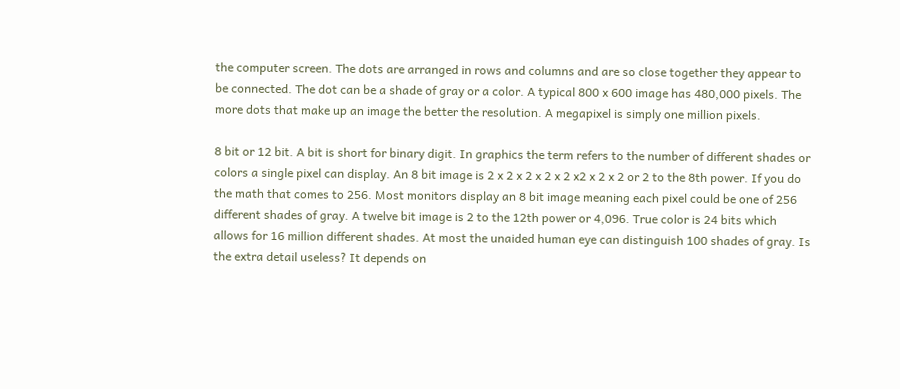the computer screen. The dots are arranged in rows and columns and are so close together they appear to be connected. The dot can be a shade of gray or a color. A typical 800 x 600 image has 480,000 pixels. The more dots that make up an image the better the resolution. A megapixel is simply one million pixels.

8 bit or 12 bit. A bit is short for binary digit. In graphics the term refers to the number of different shades or colors a single pixel can display. An 8 bit image is 2 x 2 x 2 x 2 x 2 x2 x 2 x 2 or 2 to the 8th power. If you do the math that comes to 256. Most monitors display an 8 bit image meaning each pixel could be one of 256 different shades of gray. A twelve bit image is 2 to the 12th power or 4,096. True color is 24 bits which allows for 16 million different shades. At most the unaided human eye can distinguish 100 shades of gray. Is the extra detail useless? It depends on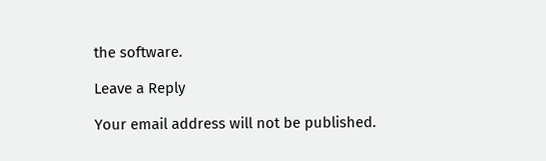the software.

Leave a Reply

Your email address will not be published.